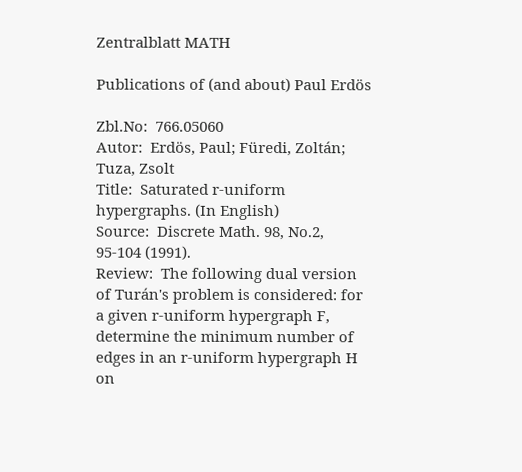Zentralblatt MATH

Publications of (and about) Paul Erdös

Zbl.No:  766.05060
Autor:  Erdös, Paul; Füredi, Zoltán; Tuza, Zsolt
Title:  Saturated r-uniform hypergraphs. (In English)
Source:  Discrete Math. 98, No.2, 95-104 (1991).
Review:  The following dual version of Turán's problem is considered: for a given r-uniform hypergraph F, determine the minimum number of edges in an r-uniform hypergraph H on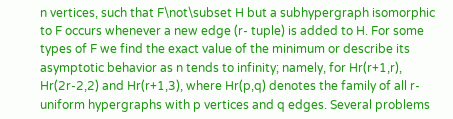n vertices, such that F\not\subset H but a subhypergraph isomorphic to F occurs whenever a new edge (r- tuple) is added to H. For some types of F we find the exact value of the minimum or describe its asymptotic behavior as n tends to infinity; namely, for Hr(r+1,r), Hr(2r-2,2) and Hr(r+1,3), where Hr(p,q) denotes the family of all r-uniform hypergraphs with p vertices and q edges. Several problems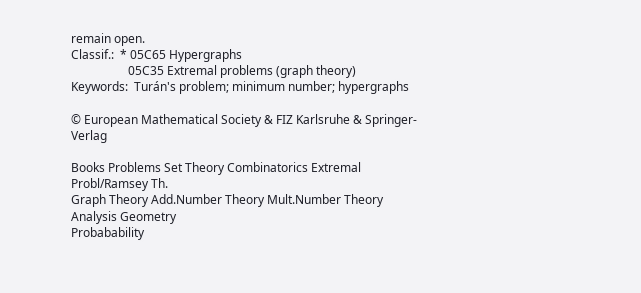remain open.
Classif.:  * 05C65 Hypergraphs
                   05C35 Extremal problems (graph theory)
Keywords:  Turán's problem; minimum number; hypergraphs

© European Mathematical Society & FIZ Karlsruhe & Springer-Verlag

Books Problems Set Theory Combinatorics Extremal Probl/Ramsey Th.
Graph Theory Add.Number Theory Mult.Number Theory Analysis Geometry
Probabability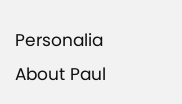Personalia About Paul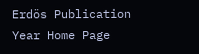Erdös Publication Year Home Page